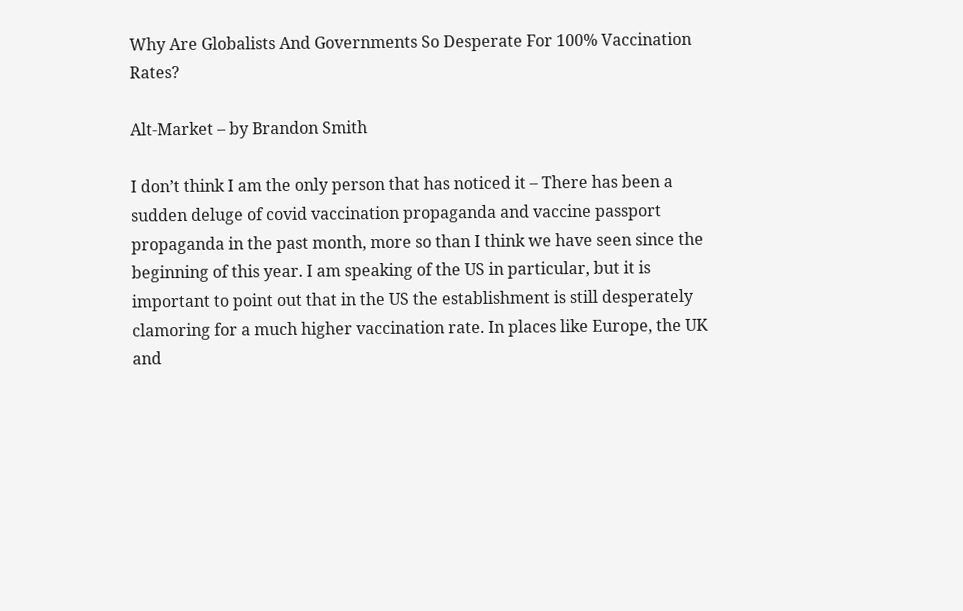Why Are Globalists And Governments So Desperate For 100% Vaccination Rates?

Alt-Market – by Brandon Smith

I don’t think I am the only person that has noticed it – There has been a sudden deluge of covid vaccination propaganda and vaccine passport propaganda in the past month, more so than I think we have seen since the beginning of this year. I am speaking of the US in particular, but it is important to point out that in the US the establishment is still desperately clamoring for a much higher vaccination rate. In places like Europe, the UK and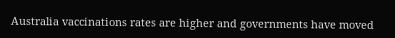Australia vaccinations rates are higher and governments have moved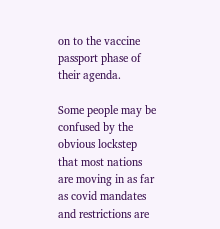on to the vaccine passport phase of their agenda.

Some people may be confused by the obvious lockstep that most nations are moving in as far as covid mandates and restrictions are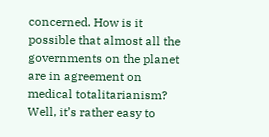concerned. How is it possible that almost all the governments on the planet are in agreement on medical totalitarianism? Well, it’s rather easy to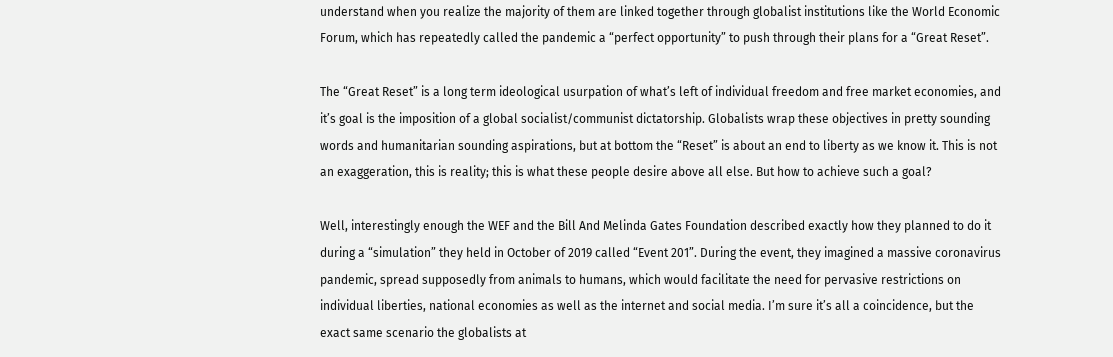understand when you realize the majority of them are linked together through globalist institutions like the World Economic Forum, which has repeatedly called the pandemic a “perfect opportunity” to push through their plans for a “Great Reset”.

The “Great Reset” is a long term ideological usurpation of what’s left of individual freedom and free market economies, and it’s goal is the imposition of a global socialist/communist dictatorship. Globalists wrap these objectives in pretty sounding words and humanitarian sounding aspirations, but at bottom the “Reset” is about an end to liberty as we know it. This is not an exaggeration, this is reality; this is what these people desire above all else. But how to achieve such a goal?

Well, interestingly enough the WEF and the Bill And Melinda Gates Foundation described exactly how they planned to do it during a “simulation” they held in October of 2019 called “Event 201”. During the event, they imagined a massive coronavirus pandemic, spread supposedly from animals to humans, which would facilitate the need for pervasive restrictions on individual liberties, national economies as well as the internet and social media. I’m sure it’s all a coincidence, but the exact same scenario the globalists at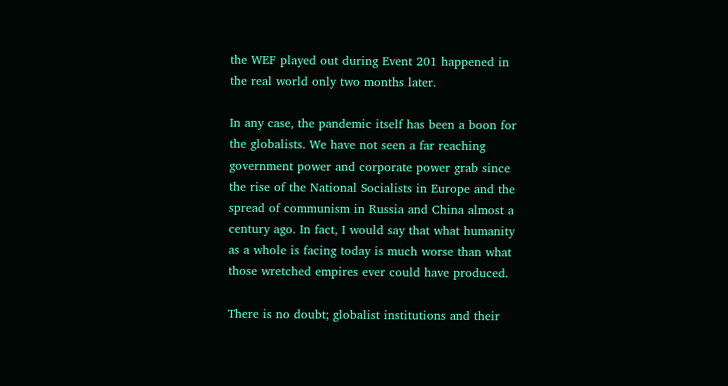the WEF played out during Event 201 happened in the real world only two months later.

In any case, the pandemic itself has been a boon for the globalists. We have not seen a far reaching government power and corporate power grab since the rise of the National Socialists in Europe and the spread of communism in Russia and China almost a century ago. In fact, I would say that what humanity as a whole is facing today is much worse than what those wretched empires ever could have produced.

There is no doubt; globalist institutions and their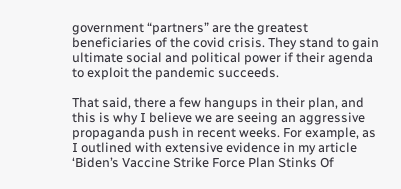government “partners” are the greatest beneficiaries of the covid crisis. They stand to gain ultimate social and political power if their agenda to exploit the pandemic succeeds.

That said, there a few hangups in their plan, and this is why I believe we are seeing an aggressive propaganda push in recent weeks. For example, as I outlined with extensive evidence in my article ‘Biden’s Vaccine Strike Force Plan Stinks Of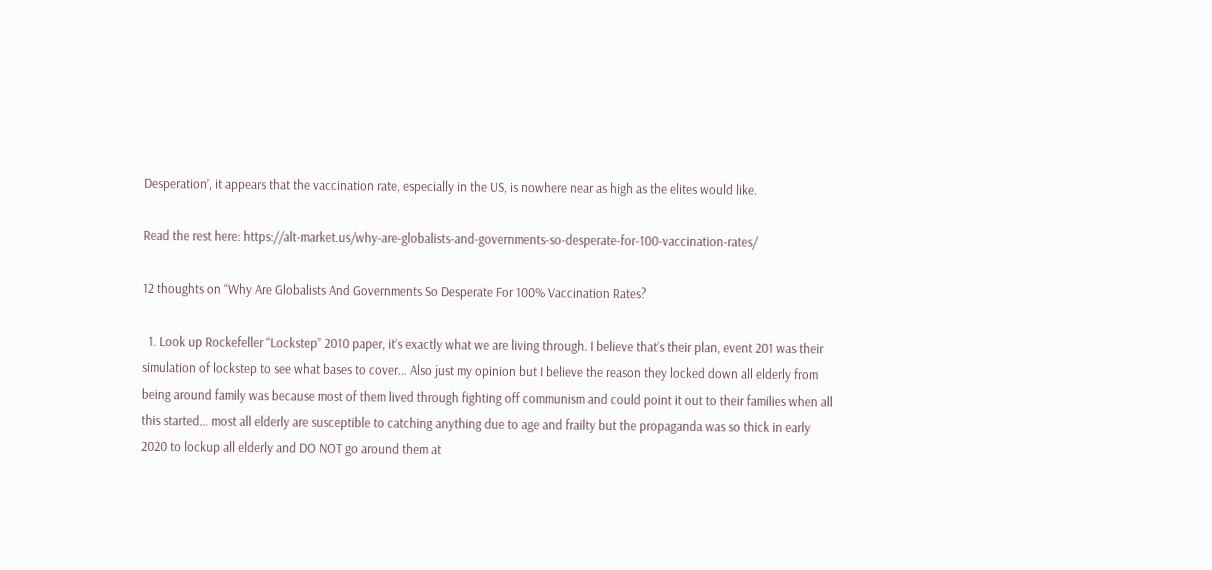Desperation’, it appears that the vaccination rate, especially in the US, is nowhere near as high as the elites would like.

Read the rest here: https://alt-market.us/why-are-globalists-and-governments-so-desperate-for-100-vaccination-rates/

12 thoughts on “Why Are Globalists And Governments So Desperate For 100% Vaccination Rates?

  1. Look up Rockefeller “Lockstep” 2010 paper, it’s exactly what we are living through. I believe that’s their plan, event 201 was their simulation of lockstep to see what bases to cover… Also just my opinion but I believe the reason they locked down all elderly from being around family was because most of them lived through fighting off communism and could point it out to their families when all this started… most all elderly are susceptible to catching anything due to age and frailty but the propaganda was so thick in early 2020 to lockup all elderly and DO NOT go around them at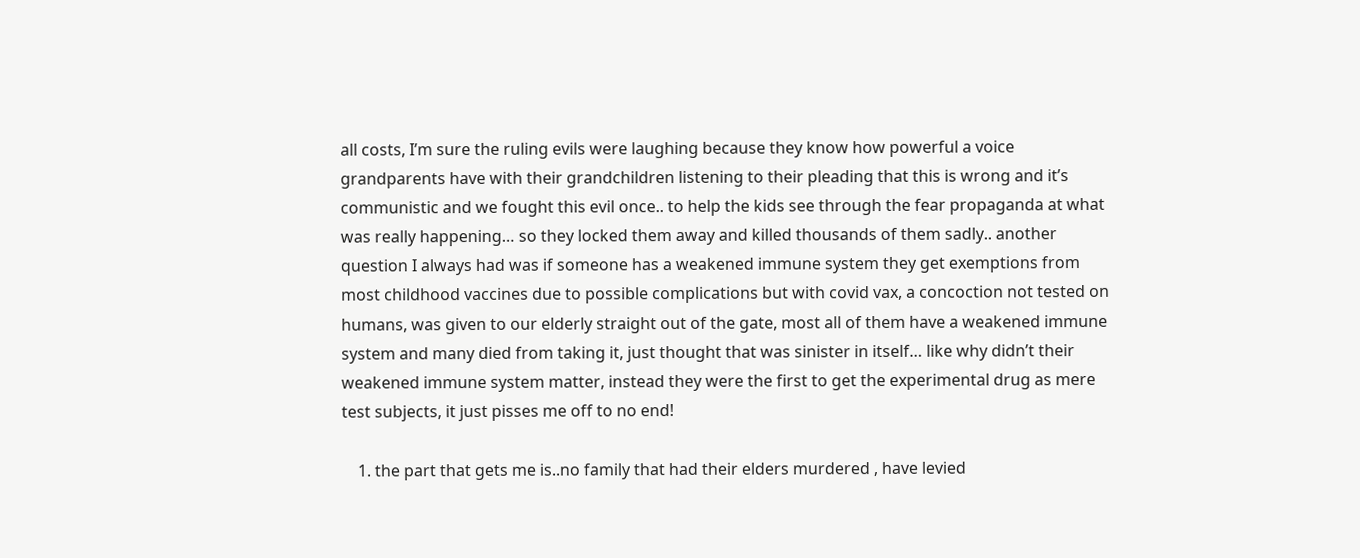all costs, I’m sure the ruling evils were laughing because they know how powerful a voice grandparents have with their grandchildren listening to their pleading that this is wrong and it’s communistic and we fought this evil once.. to help the kids see through the fear propaganda at what was really happening… so they locked them away and killed thousands of them sadly.. another question I always had was if someone has a weakened immune system they get exemptions from most childhood vaccines due to possible complications but with covid vax, a concoction not tested on humans, was given to our elderly straight out of the gate, most all of them have a weakened immune system and many died from taking it, just thought that was sinister in itself… like why didn’t their weakened immune system matter, instead they were the first to get the experimental drug as mere test subjects, it just pisses me off to no end!

    1. the part that gets me is..no family that had their elders murdered , have levied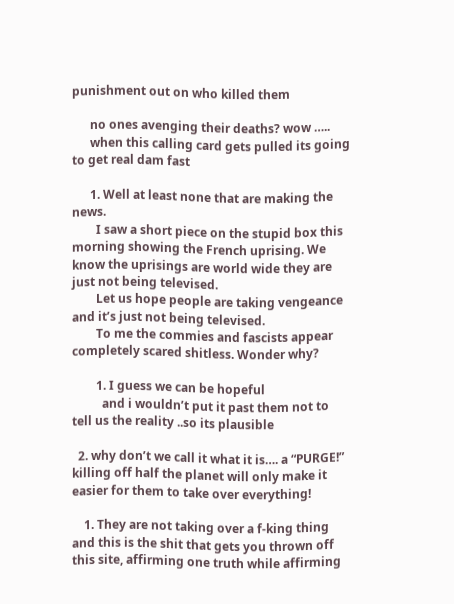punishment out on who killed them

      no ones avenging their deaths? wow …..
      when this calling card gets pulled its going to get real dam fast

      1. Well at least none that are making the news.
        I saw a short piece on the stupid box this morning showing the French uprising. We know the uprisings are world wide they are just not being televised.
        Let us hope people are taking vengeance and it’s just not being televised.
        To me the commies and fascists appear completely scared shitless. Wonder why?

        1. I guess we can be hopeful
          and i wouldn’t put it past them not to tell us the reality ..so its plausible

  2. why don’t we call it what it is…. a “PURGE!” killing off half the planet will only make it easier for them to take over everything!

    1. They are not taking over a f-king thing and this is the shit that gets you thrown off this site, affirming one truth while affirming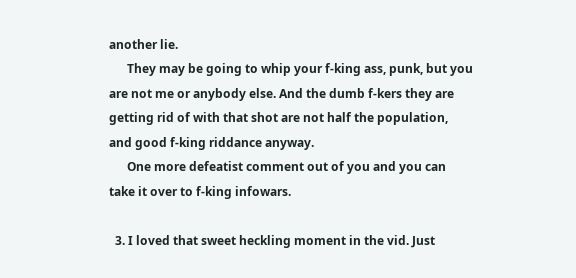another lie.
      They may be going to whip your f-king ass, punk, but you are not me or anybody else. And the dumb f-kers they are getting rid of with that shot are not half the population, and good f-king riddance anyway.
      One more defeatist comment out of you and you can take it over to f-king infowars.

  3. I loved that sweet heckling moment in the vid. Just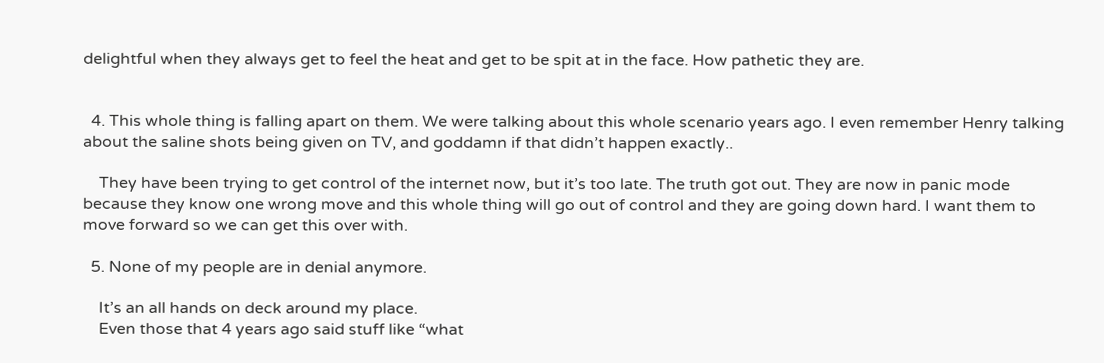delightful when they always get to feel the heat and get to be spit at in the face. How pathetic they are.


  4. This whole thing is falling apart on them. We were talking about this whole scenario years ago. I even remember Henry talking about the saline shots being given on TV, and goddamn if that didn’t happen exactly..

    They have been trying to get control of the internet now, but it’s too late. The truth got out. They are now in panic mode because they know one wrong move and this whole thing will go out of control and they are going down hard. I want them to move forward so we can get this over with.

  5. None of my people are in denial anymore.

    It’s an all hands on deck around my place.
    Even those that 4 years ago said stuff like “what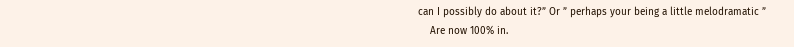can I possibly do about it?” Or ” perhaps your being a little melodramatic ”
    Are now 100% in.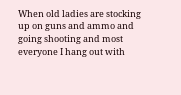When old ladies are stocking up on guns and ammo and going shooting and most everyone I hang out with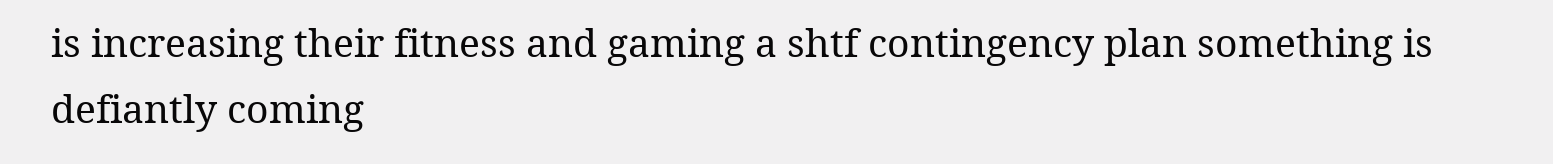is increasing their fitness and gaming a shtf contingency plan something is defiantly coming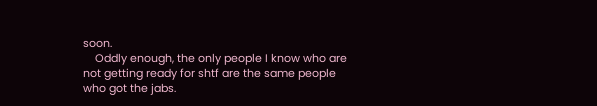soon.
    Oddly enough, the only people I know who are not getting ready for shtf are the same people who got the jabs.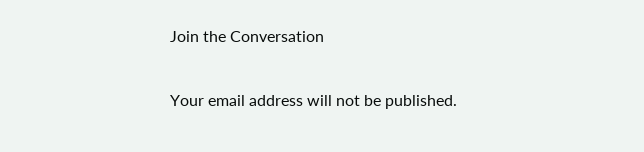Join the Conversation

Your email address will not be published.